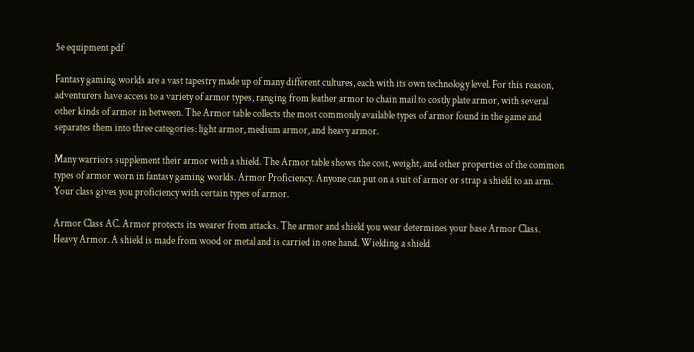5e equipment pdf

Fantasy gaming worlds are a vast tapestry made up of many different cultures, each with its own technology level. For this reason, adventurers have access to a variety of armor types, ranging from leather armor to chain mail to costly plate armor, with several other kinds of armor in between. The Armor table collects the most commonly available types of armor found in the game and separates them into three categories: light armor, medium armor, and heavy armor.

Many warriors supplement their armor with a shield. The Armor table shows the cost, weight, and other properties of the common types of armor worn in fantasy gaming worlds. Armor Proficiency. Anyone can put on a suit of armor or strap a shield to an arm. Your class gives you proficiency with certain types of armor.

Armor Class AC. Armor protects its wearer from attacks. The armor and shield you wear determines your base Armor Class. Heavy Armor. A shield is made from wood or metal and is carried in one hand. Wielding a shield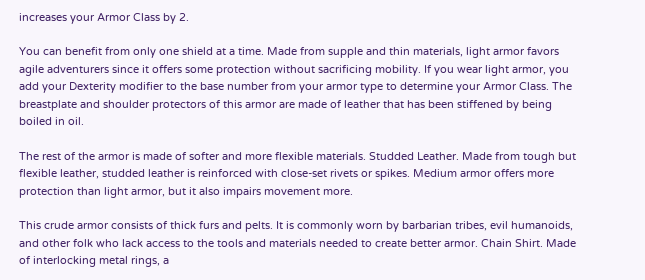increases your Armor Class by 2.

You can benefit from only one shield at a time. Made from supple and thin materials, light armor favors agile adventurers since it offers some protection without sacrificing mobility. If you wear light armor, you add your Dexterity modifier to the base number from your armor type to determine your Armor Class. The breastplate and shoulder protectors of this armor are made of leather that has been stiffened by being boiled in oil.

The rest of the armor is made of softer and more flexible materials. Studded Leather. Made from tough but flexible leather, studded leather is reinforced with close-set rivets or spikes. Medium armor offers more protection than light armor, but it also impairs movement more.

This crude armor consists of thick furs and pelts. It is commonly worn by barbarian tribes, evil humanoids, and other folk who lack access to the tools and materials needed to create better armor. Chain Shirt. Made of interlocking metal rings, a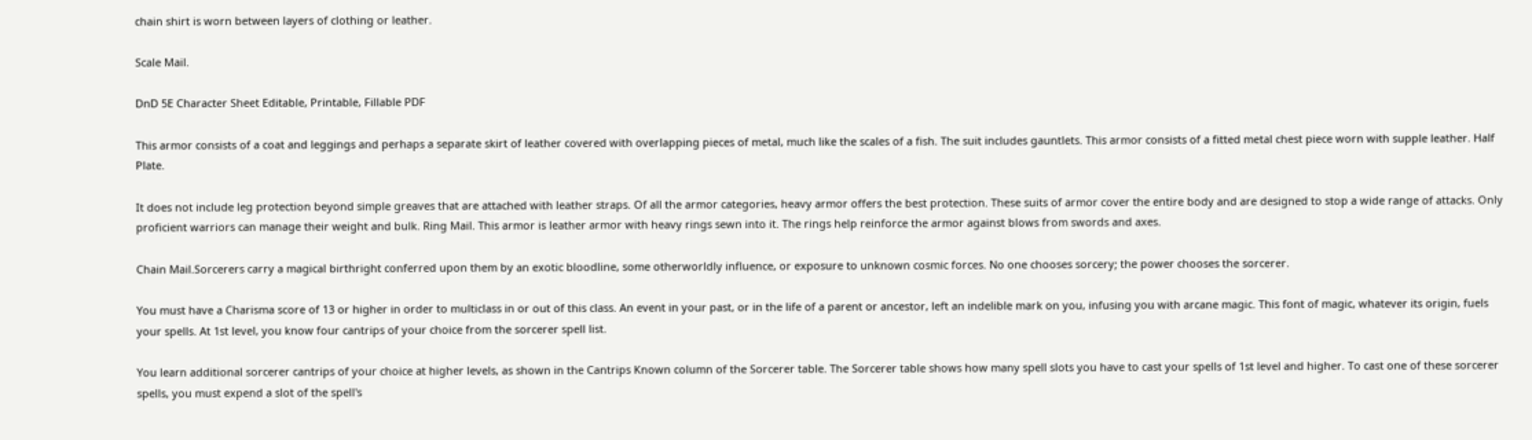chain shirt is worn between layers of clothing or leather.

Scale Mail.

DnD 5E Character Sheet Editable, Printable, Fillable PDF

This armor consists of a coat and leggings and perhaps a separate skirt of leather covered with overlapping pieces of metal, much like the scales of a fish. The suit includes gauntlets. This armor consists of a fitted metal chest piece worn with supple leather. Half Plate.

It does not include leg protection beyond simple greaves that are attached with leather straps. Of all the armor categories, heavy armor offers the best protection. These suits of armor cover the entire body and are designed to stop a wide range of attacks. Only proficient warriors can manage their weight and bulk. Ring Mail. This armor is leather armor with heavy rings sewn into it. The rings help reinforce the armor against blows from swords and axes.

Chain Mail.Sorcerers carry a magical birthright conferred upon them by an exotic bloodline, some otherworldly influence, or exposure to unknown cosmic forces. No one chooses sorcery; the power chooses the sorcerer.

You must have a Charisma score of 13 or higher in order to multiclass in or out of this class. An event in your past, or in the life of a parent or ancestor, left an indelible mark on you, infusing you with arcane magic. This font of magic, whatever its origin, fuels your spells. At 1st level, you know four cantrips of your choice from the sorcerer spell list.

You learn additional sorcerer cantrips of your choice at higher levels, as shown in the Cantrips Known column of the Sorcerer table. The Sorcerer table shows how many spell slots you have to cast your spells of 1st level and higher. To cast one of these sorcerer spells, you must expend a slot of the spell's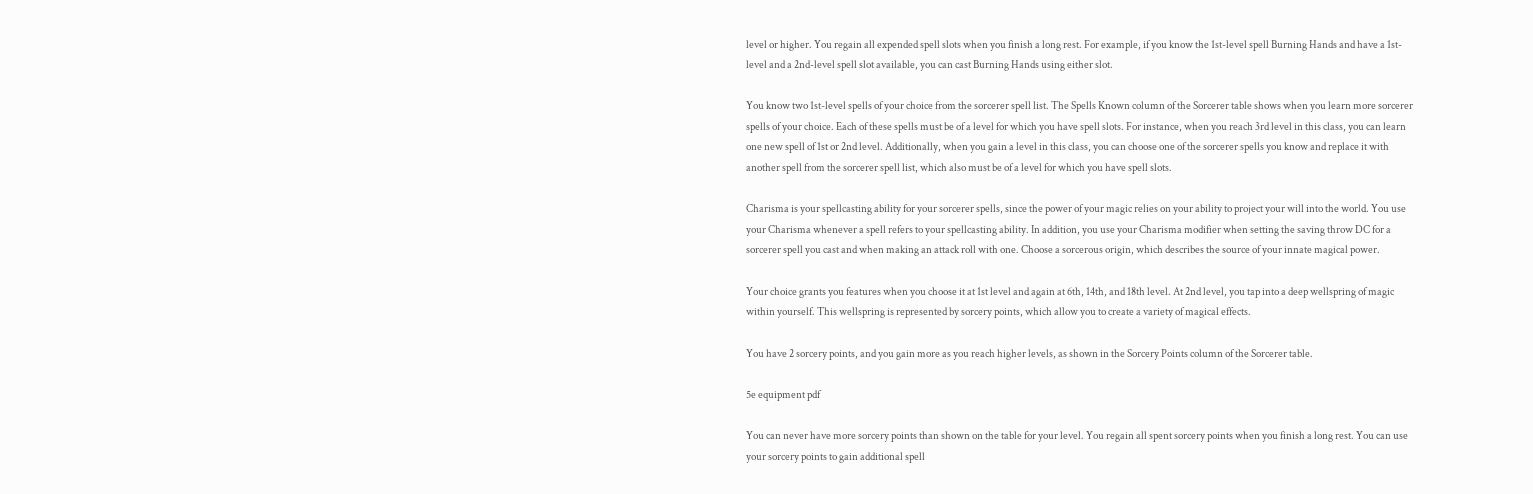level or higher. You regain all expended spell slots when you finish a long rest. For example, if you know the 1st-level spell Burning Hands and have a 1st-level and a 2nd-level spell slot available, you can cast Burning Hands using either slot.

You know two 1st-level spells of your choice from the sorcerer spell list. The Spells Known column of the Sorcerer table shows when you learn more sorcerer spells of your choice. Each of these spells must be of a level for which you have spell slots. For instance, when you reach 3rd level in this class, you can learn one new spell of 1st or 2nd level. Additionally, when you gain a level in this class, you can choose one of the sorcerer spells you know and replace it with another spell from the sorcerer spell list, which also must be of a level for which you have spell slots.

Charisma is your spellcasting ability for your sorcerer spells, since the power of your magic relies on your ability to project your will into the world. You use your Charisma whenever a spell refers to your spellcasting ability. In addition, you use your Charisma modifier when setting the saving throw DC for a sorcerer spell you cast and when making an attack roll with one. Choose a sorcerous origin, which describes the source of your innate magical power.

Your choice grants you features when you choose it at 1st level and again at 6th, 14th, and 18th level. At 2nd level, you tap into a deep wellspring of magic within yourself. This wellspring is represented by sorcery points, which allow you to create a variety of magical effects.

You have 2 sorcery points, and you gain more as you reach higher levels, as shown in the Sorcery Points column of the Sorcerer table.

5e equipment pdf

You can never have more sorcery points than shown on the table for your level. You regain all spent sorcery points when you finish a long rest. You can use your sorcery points to gain additional spell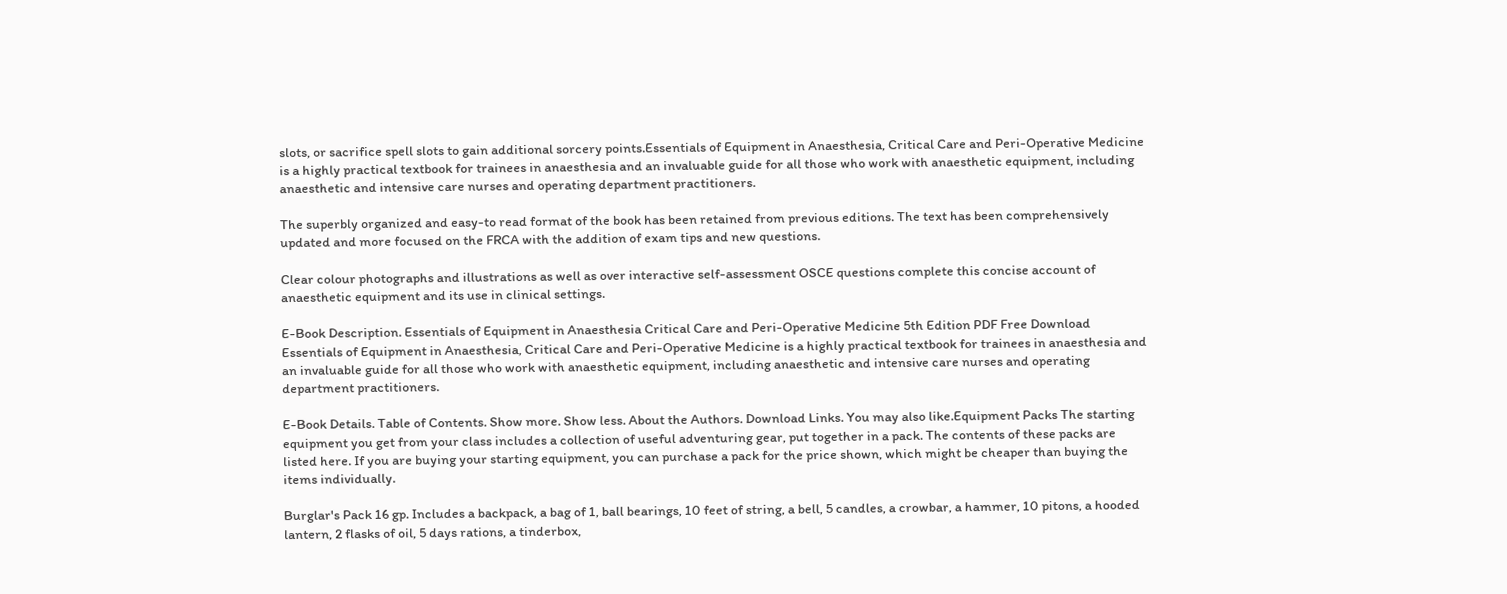slots, or sacrifice spell slots to gain additional sorcery points.Essentials of Equipment in Anaesthesia, Critical Care and Peri-Operative Medicine is a highly practical textbook for trainees in anaesthesia and an invaluable guide for all those who work with anaesthetic equipment, including anaesthetic and intensive care nurses and operating department practitioners.

The superbly organized and easy-to read format of the book has been retained from previous editions. The text has been comprehensively updated and more focused on the FRCA with the addition of exam tips and new questions.

Clear colour photographs and illustrations as well as over interactive self-assessment OSCE questions complete this concise account of anaesthetic equipment and its use in clinical settings.

E-Book Description. Essentials of Equipment in Anaesthesia Critical Care and Peri-Operative Medicine 5th Edition PDF Free Download Essentials of Equipment in Anaesthesia, Critical Care and Peri-Operative Medicine is a highly practical textbook for trainees in anaesthesia and an invaluable guide for all those who work with anaesthetic equipment, including anaesthetic and intensive care nurses and operating department practitioners.

E-Book Details. Table of Contents. Show more. Show less. About the Authors. Download Links. You may also like.Equipment Packs The starting equipment you get from your class includes a collection of useful adventuring gear, put together in a pack. The contents of these packs are listed here. If you are buying your starting equipment, you can purchase a pack for the price shown, which might be cheaper than buying the items individually.

Burglar's Pack 16 gp. Includes a backpack, a bag of 1, ball bearings, 10 feet of string, a bell, 5 candles, a crowbar, a hammer, 10 pitons, a hooded lantern, 2 flasks of oil, 5 days rations, a tinderbox,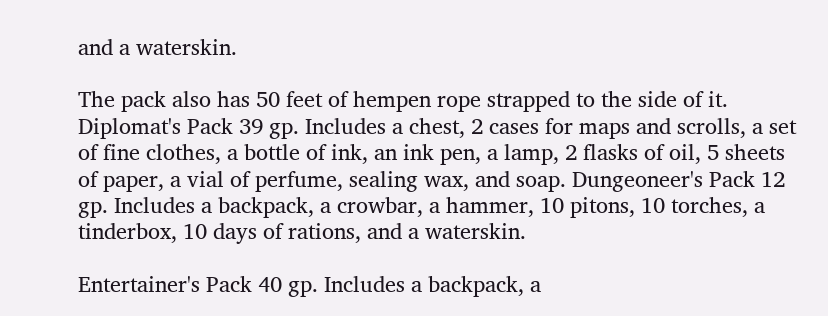and a waterskin.

The pack also has 50 feet of hempen rope strapped to the side of it. Diplomat's Pack 39 gp. Includes a chest, 2 cases for maps and scrolls, a set of fine clothes, a bottle of ink, an ink pen, a lamp, 2 flasks of oil, 5 sheets of paper, a vial of perfume, sealing wax, and soap. Dungeoneer's Pack 12 gp. Includes a backpack, a crowbar, a hammer, 10 pitons, 10 torches, a tinderbox, 10 days of rations, and a waterskin.

Entertainer's Pack 40 gp. Includes a backpack, a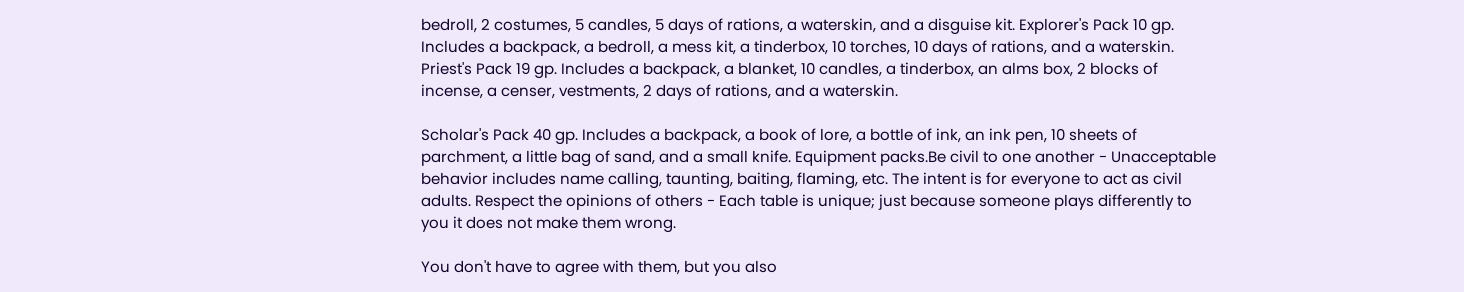bedroll, 2 costumes, 5 candles, 5 days of rations, a waterskin, and a disguise kit. Explorer's Pack 10 gp. Includes a backpack, a bedroll, a mess kit, a tinderbox, 10 torches, 10 days of rations, and a waterskin. Priest's Pack 19 gp. Includes a backpack, a blanket, 10 candles, a tinderbox, an alms box, 2 blocks of incense, a censer, vestments, 2 days of rations, and a waterskin.

Scholar's Pack 40 gp. Includes a backpack, a book of lore, a bottle of ink, an ink pen, 10 sheets of parchment, a little bag of sand, and a small knife. Equipment packs.Be civil to one another - Unacceptable behavior includes name calling, taunting, baiting, flaming, etc. The intent is for everyone to act as civil adults. Respect the opinions of others - Each table is unique; just because someone plays differently to you it does not make them wrong.

You don't have to agree with them, but you also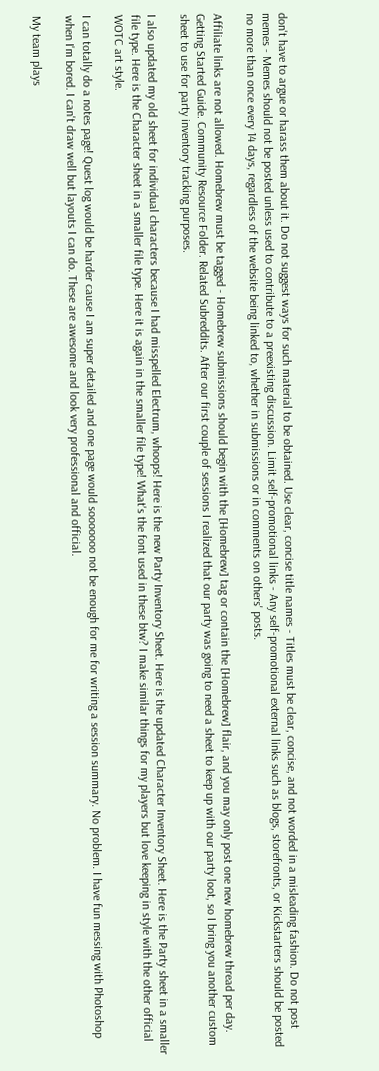don't have to argue or harass them about it. Do not suggest ways for such material to be obtained. Use clear, concise title names - Titles must be clear, concise, and not worded in a misleading fashion. Do not post memes - Memes should not be posted unless used to contribute to a preexisting discussion. Limit self-promotional links - Any self-promotional external links such as blogs, storefronts, or Kickstarters should be posted no more than once every 14 days, regardless of the website being linked to, whether in submissions or in comments on others' posts.

Affiliate links are not allowed. Homebrew must be tagged - Homebrew submissions should begin with the [Homebrew] tag or contain the [Homebrew] flair, and you may only post one new homebrew thread per day. Getting Started Guide. Community Resource Folder. Related Subreddits. After our first couple of sessions I realized that our party was going to need a sheet to keep up with our party loot, so I bring you another custom sheet to use for party inventory tracking purposes.

I also updated my old sheet for individual characters because I had misspelled Electrum, whoops! Here is the new Party Inventory Sheet. Here is the updated Character Inventory Sheet. Here is the Party sheet in a smaller file type. Here is the Character sheet in a smaller file type. Here it is again in the smaller file type! What's the font used in these btw? I make similar things for my players but love keeping in style with the other official WOTC art style.

I can totally do a notes page! Quest log would be harder cause I am super detailed and one page would sooooooo not be enough for me for writing a session summary. No problem. I have fun messing with Photoshop when I'm bored. I can't draw well but layouts I can do. These are awesome and look very professional and official.

My team plays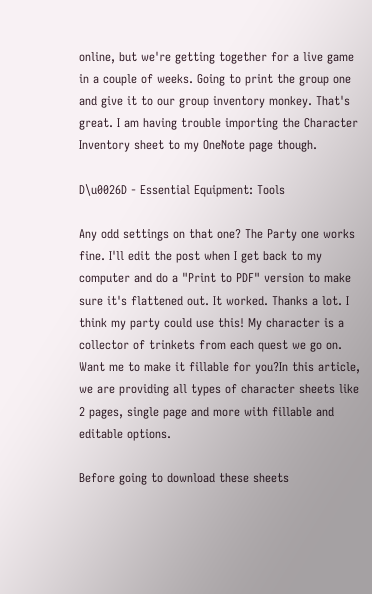online, but we're getting together for a live game in a couple of weeks. Going to print the group one and give it to our group inventory monkey. That's great. I am having trouble importing the Character Inventory sheet to my OneNote page though.

D\u0026D - Essential Equipment: Tools

Any odd settings on that one? The Party one works fine. I'll edit the post when I get back to my computer and do a "Print to PDF" version to make sure it's flattened out. It worked. Thanks a lot. I think my party could use this! My character is a collector of trinkets from each quest we go on. Want me to make it fillable for you?In this article, we are providing all types of character sheets like 2 pages, single page and more with fillable and editable options.

Before going to download these sheets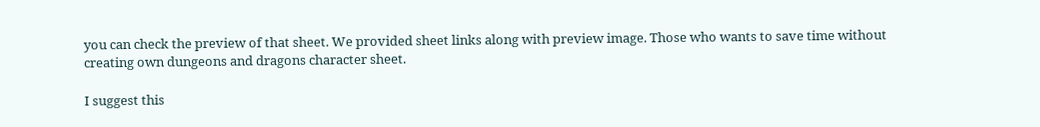you can check the preview of that sheet. We provided sheet links along with preview image. Those who wants to save time without creating own dungeons and dragons character sheet.

I suggest this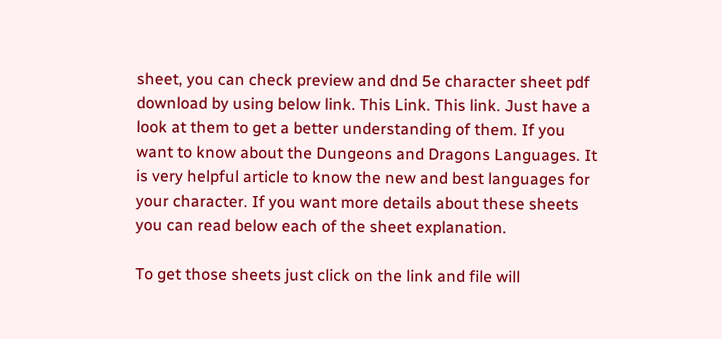sheet, you can check preview and dnd 5e character sheet pdf download by using below link. This Link. This link. Just have a look at them to get a better understanding of them. If you want to know about the Dungeons and Dragons Languages. It is very helpful article to know the new and best languages for your character. If you want more details about these sheets you can read below each of the sheet explanation.

To get those sheets just click on the link and file will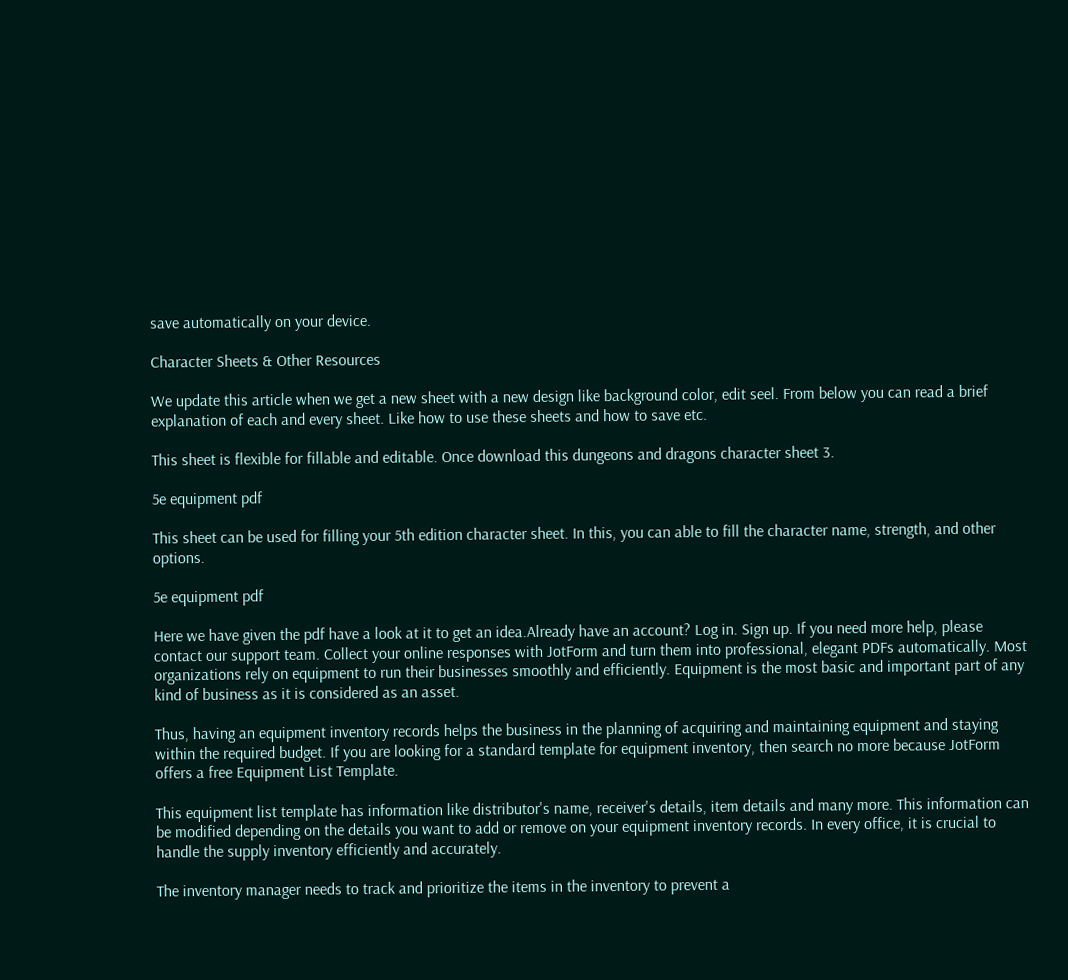save automatically on your device.

Character Sheets & Other Resources

We update this article when we get a new sheet with a new design like background color, edit seel. From below you can read a brief explanation of each and every sheet. Like how to use these sheets and how to save etc.

This sheet is flexible for fillable and editable. Once download this dungeons and dragons character sheet 3.

5e equipment pdf

This sheet can be used for filling your 5th edition character sheet. In this, you can able to fill the character name, strength, and other options.

5e equipment pdf

Here we have given the pdf have a look at it to get an idea.Already have an account? Log in. Sign up. If you need more help, please contact our support team. Collect your online responses with JotForm and turn them into professional, elegant PDFs automatically. Most organizations rely on equipment to run their businesses smoothly and efficiently. Equipment is the most basic and important part of any kind of business as it is considered as an asset.

Thus, having an equipment inventory records helps the business in the planning of acquiring and maintaining equipment and staying within the required budget. If you are looking for a standard template for equipment inventory, then search no more because JotForm offers a free Equipment List Template.

This equipment list template has information like distributor's name, receiver's details, item details and many more. This information can be modified depending on the details you want to add or remove on your equipment inventory records. In every office, it is crucial to handle the supply inventory efficiently and accurately.

The inventory manager needs to track and prioritize the items in the inventory to prevent a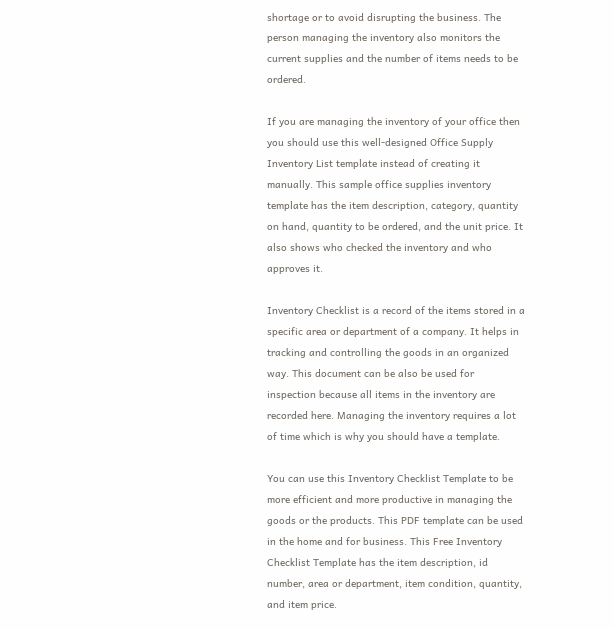shortage or to avoid disrupting the business. The person managing the inventory also monitors the current supplies and the number of items needs to be ordered.

If you are managing the inventory of your office then you should use this well-designed Office Supply Inventory List template instead of creating it manually. This sample office supplies inventory template has the item description, category, quantity on hand, quantity to be ordered, and the unit price. It also shows who checked the inventory and who approves it.

Inventory Checklist is a record of the items stored in a specific area or department of a company. It helps in tracking and controlling the goods in an organized way. This document can be also be used for inspection because all items in the inventory are recorded here. Managing the inventory requires a lot of time which is why you should have a template.

You can use this Inventory Checklist Template to be more efficient and more productive in managing the goods or the products. This PDF template can be used in the home and for business. This Free Inventory Checklist Template has the item description, id number, area or department, item condition, quantity, and item price.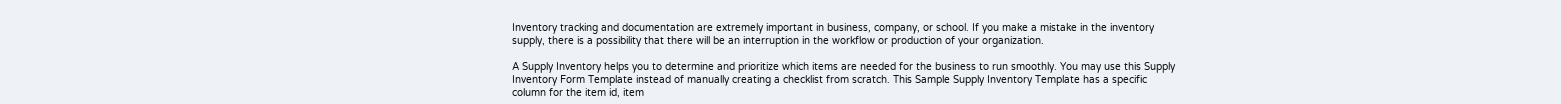Inventory tracking and documentation are extremely important in business, company, or school. If you make a mistake in the inventory supply, there is a possibility that there will be an interruption in the workflow or production of your organization.

A Supply Inventory helps you to determine and prioritize which items are needed for the business to run smoothly. You may use this Supply Inventory Form Template instead of manually creating a checklist from scratch. This Sample Supply Inventory Template has a specific column for the item id, item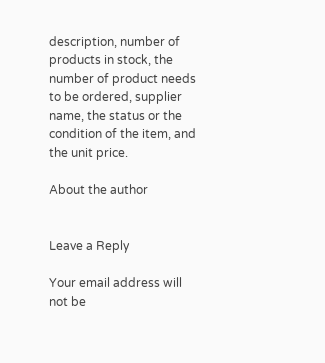description, number of products in stock, the number of product needs to be ordered, supplier name, the status or the condition of the item, and the unit price.

About the author


Leave a Reply

Your email address will not be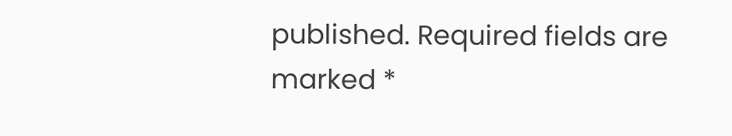published. Required fields are marked *